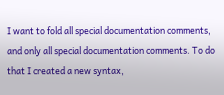I want to fold all special documentation comments, and only all special documentation comments. To do that I created a new syntax,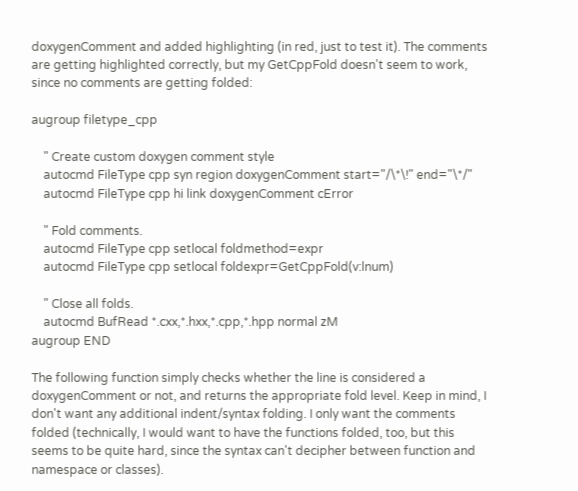doxygenComment and added highlighting (in red, just to test it). The comments are getting highlighted correctly, but my GetCppFold doesn't seem to work, since no comments are getting folded:

augroup filetype_cpp

    " Create custom doxygen comment style
    autocmd FileType cpp syn region doxygenComment start="/\*\!" end="\*/"
    autocmd FileType cpp hi link doxygenComment cError

    " Fold comments.
    autocmd FileType cpp setlocal foldmethod=expr
    autocmd FileType cpp setlocal foldexpr=GetCppFold(v:lnum)

    " Close all folds.
    autocmd BufRead *.cxx,*.hxx,*.cpp,*.hpp normal zM
augroup END

The following function simply checks whether the line is considered a doxygenComment or not, and returns the appropriate fold level. Keep in mind, I don't want any additional indent/syntax folding. I only want the comments folded (technically, I would want to have the functions folded, too, but this seems to be quite hard, since the syntax can't decipher between function and namespace or classes).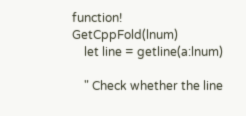function! GetCppFold(lnum)
    let line = getline(a:lnum)

    " Check whether the line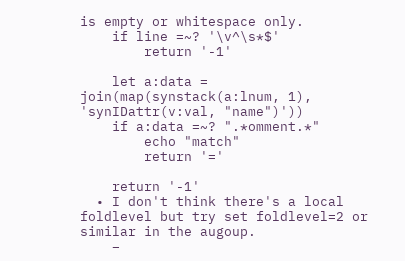is empty or whitespace only.
    if line =~? '\v^\s*$'
        return '-1'

    let a:data = join(map(synstack(a:lnum, 1), 'synIDattr(v:val, "name")'))
    if a:data =~? ".*omment.*"
        echo "match"
        return '='

    return '-1'
  • I don't think there's a local foldlevel but try set foldlevel=2 or similar in the augoup.
    –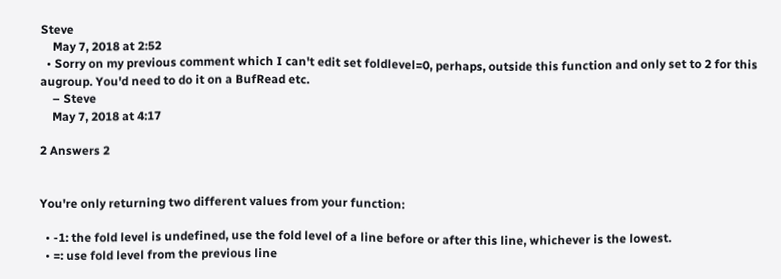Steve
    May 7, 2018 at 2:52
  • Sorry on my previous comment which I can't edit set foldlevel=0, perhaps, outside this function and only set to 2 for this augroup. You'd need to do it on a BufRead etc.
    – Steve
    May 7, 2018 at 4:17

2 Answers 2


You're only returning two different values from your function:

  • -1: the fold level is undefined, use the fold level of a line before or after this line, whichever is the lowest.
  • =: use fold level from the previous line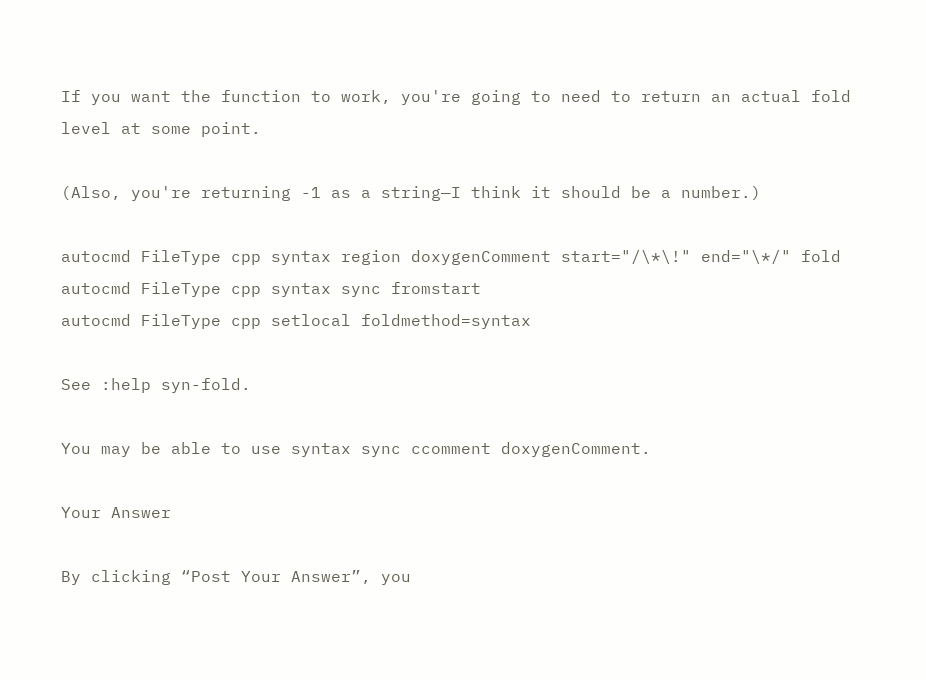If you want the function to work, you're going to need to return an actual fold level at some point.

(Also, you're returning -1 as a string—I think it should be a number.)

autocmd FileType cpp syntax region doxygenComment start="/\*\!" end="\*/" fold
autocmd FileType cpp syntax sync fromstart
autocmd FileType cpp setlocal foldmethod=syntax

See :help syn-fold.

You may be able to use syntax sync ccomment doxygenComment.

Your Answer

By clicking “Post Your Answer”, you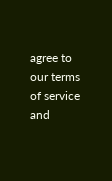agree to our terms of service and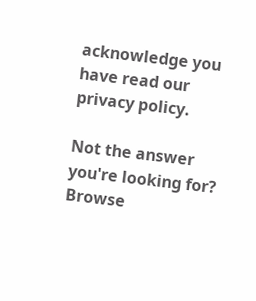acknowledge you have read our privacy policy.

Not the answer you're looking for? Browse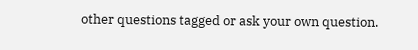other questions tagged or ask your own question.